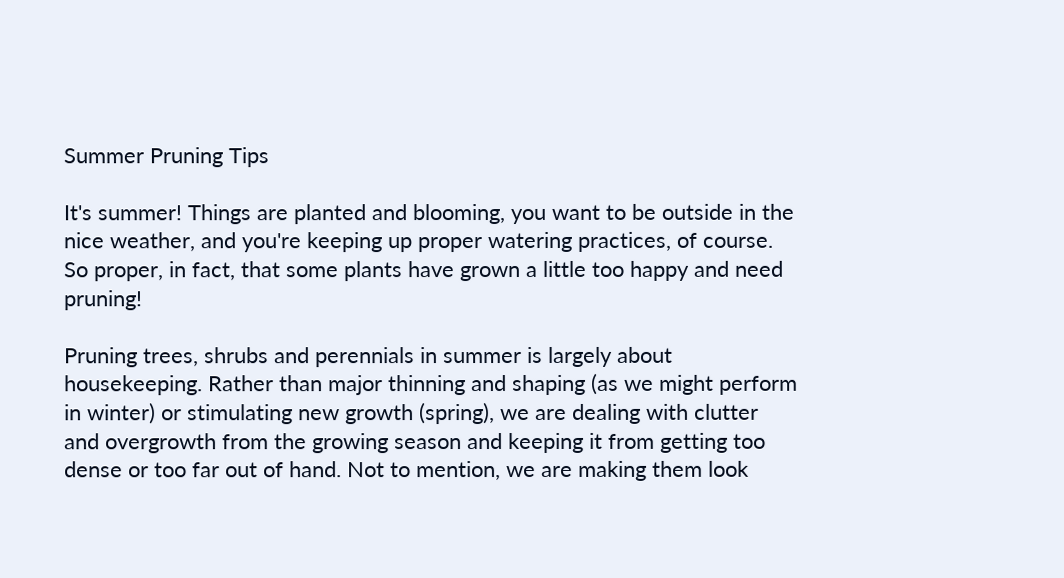Summer Pruning Tips

It's summer! Things are planted and blooming, you want to be outside in the nice weather, and you're keeping up proper watering practices, of course. So proper, in fact, that some plants have grown a little too happy and need pruning!

Pruning trees, shrubs and perennials in summer is largely about housekeeping. Rather than major thinning and shaping (as we might perform in winter) or stimulating new growth (spring), we are dealing with clutter and overgrowth from the growing season and keeping it from getting too dense or too far out of hand. Not to mention, we are making them look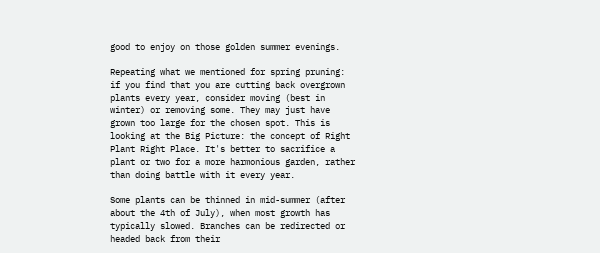good to enjoy on those golden summer evenings.

Repeating what we mentioned for spring pruning: if you find that you are cutting back overgrown plants every year, consider moving (best in winter) or removing some. They may just have grown too large for the chosen spot. This is looking at the Big Picture: the concept of Right Plant Right Place. It's better to sacrifice a plant or two for a more harmonious garden, rather than doing battle with it every year.

Some plants can be thinned in mid-summer (after about the 4th of July), when most growth has typically slowed. Branches can be redirected or headed back from their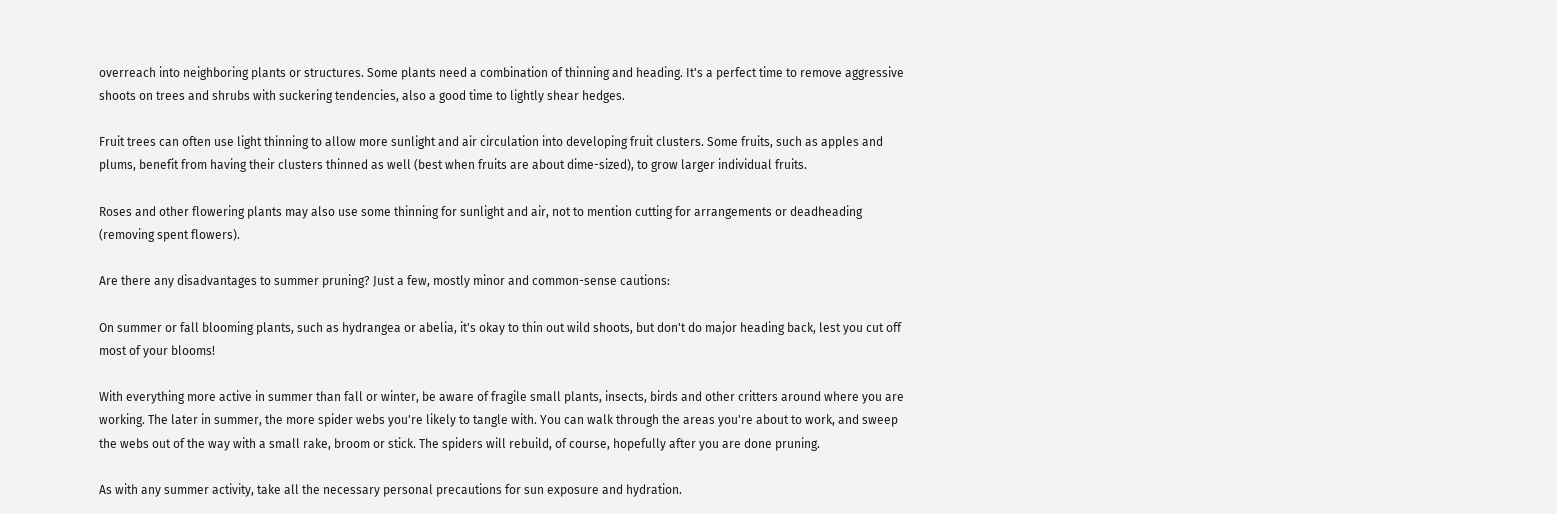overreach into neighboring plants or structures. Some plants need a combination of thinning and heading. It's a perfect time to remove aggressive shoots on trees and shrubs with suckering tendencies, also a good time to lightly shear hedges.

Fruit trees can often use light thinning to allow more sunlight and air circulation into developing fruit clusters. Some fruits, such as apples and plums, benefit from having their clusters thinned as well (best when fruits are about dime-sized), to grow larger individual fruits.

Roses and other flowering plants may also use some thinning for sunlight and air, not to mention cutting for arrangements or deadheading (removing spent flowers).

Are there any disadvantages to summer pruning? Just a few, mostly minor and common-sense cautions:

On summer or fall blooming plants, such as hydrangea or abelia, it's okay to thin out wild shoots, but don't do major heading back, lest you cut off most of your blooms!

With everything more active in summer than fall or winter, be aware of fragile small plants, insects, birds and other critters around where you are working. The later in summer, the more spider webs you're likely to tangle with. You can walk through the areas you're about to work, and sweep the webs out of the way with a small rake, broom or stick. The spiders will rebuild, of course, hopefully after you are done pruning.

As with any summer activity, take all the necessary personal precautions for sun exposure and hydration.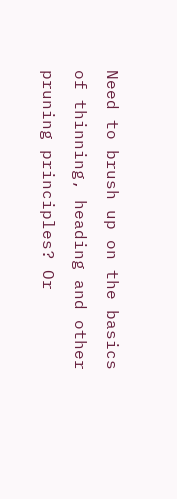Need to brush up on the basics of thinning, heading and other pruning principles? Or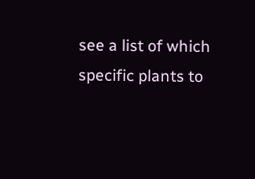see a list of which specific plants to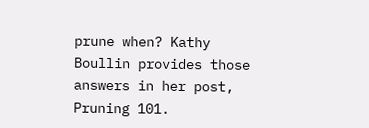prune when? Kathy Boullin provides those answers in her post, Pruning 101.